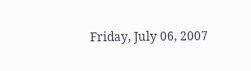Friday, July 06, 2007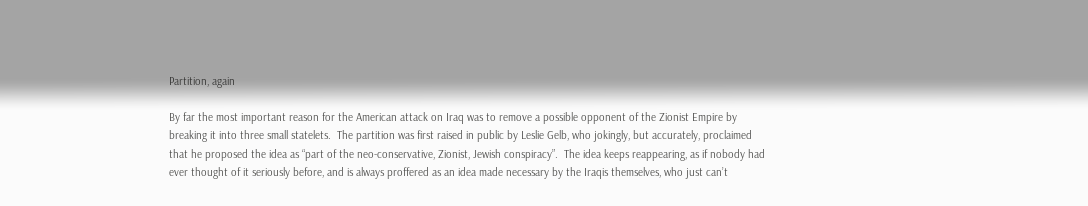Partition, again

By far the most important reason for the American attack on Iraq was to remove a possible opponent of the Zionist Empire by breaking it into three small statelets.  The partition was first raised in public by Leslie Gelb, who jokingly, but accurately, proclaimed that he proposed the idea as “part of the neo-conservative, Zionist, Jewish conspiracy”.  The idea keeps reappearing, as if nobody had ever thought of it seriously before, and is always proffered as an idea made necessary by the Iraqis themselves, who just can’t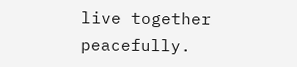live together peacefully.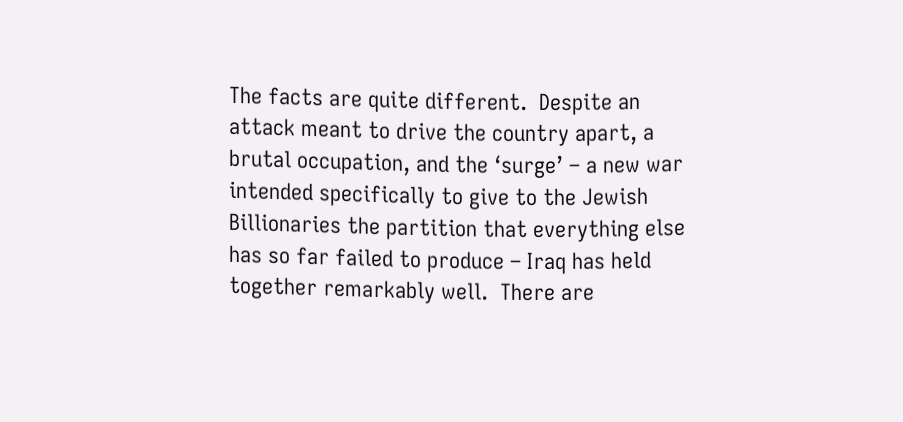The facts are quite different.  Despite an attack meant to drive the country apart, a brutal occupation, and the ‘surge’ – a new war intended specifically to give to the Jewish Billionaries the partition that everything else has so far failed to produce – Iraq has held together remarkably well.  There are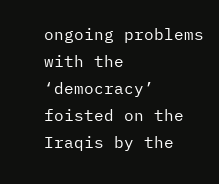ongoing problems with the ‘democracy’ foisted on the Iraqis by the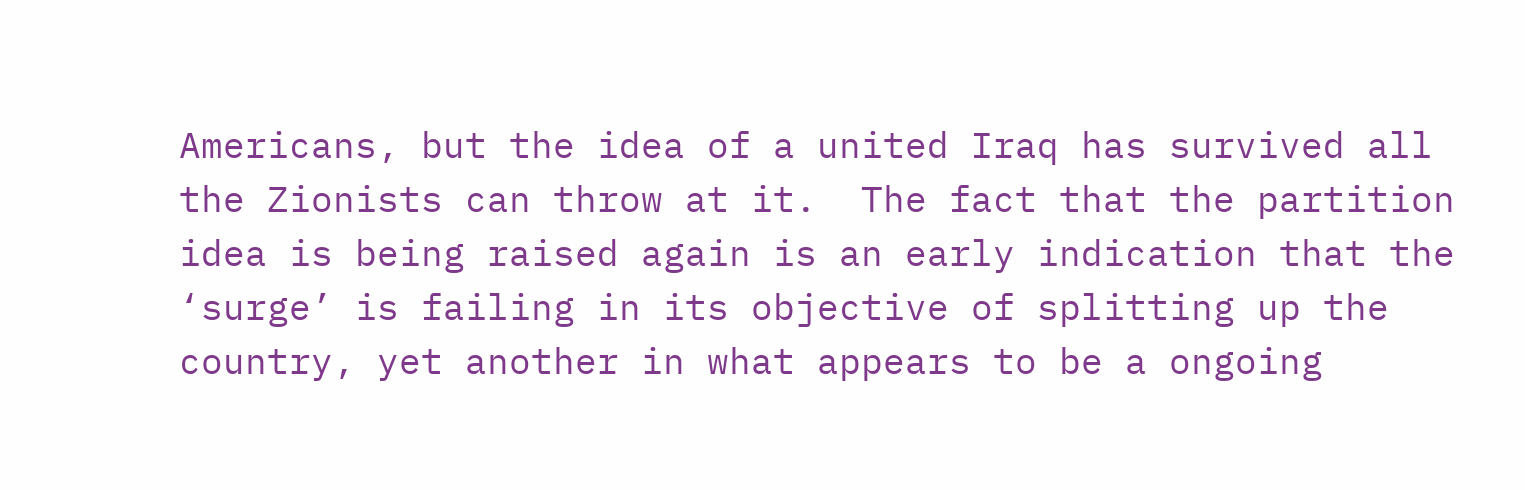Americans, but the idea of a united Iraq has survived all the Zionists can throw at it.  The fact that the partition idea is being raised again is an early indication that the ‘surge’ is failing in its objective of splitting up the country, yet another in what appears to be a ongoing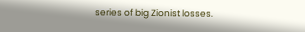series of big Zionist losses.